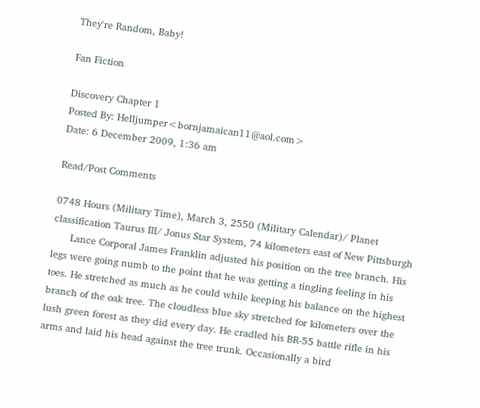They're Random, Baby!

Fan Fiction

Discovery Chapter 1
Posted By: Helljumper<bornjamaican11@aol.com>
Date: 6 December 2009, 1:36 am

Read/Post Comments

0748 Hours (Military Time), March 3, 2550 (Military Calendar)/ Planet classification Taurus III/ Jonus Star System, 74 kilometers east of New Pittsburgh
      Lance Corporal James Franklin adjusted his position on the tree branch. His legs were going numb to the point that he was getting a tingling feeling in his toes. He stretched as much as he could while keeping his balance on the highest branch of the oak tree. The cloudless blue sky stretched for kilometers over the lush green forest as they did every day. He cradled his BR-55 battle rifle in his arms and laid his head against the tree trunk. Occasionally a bird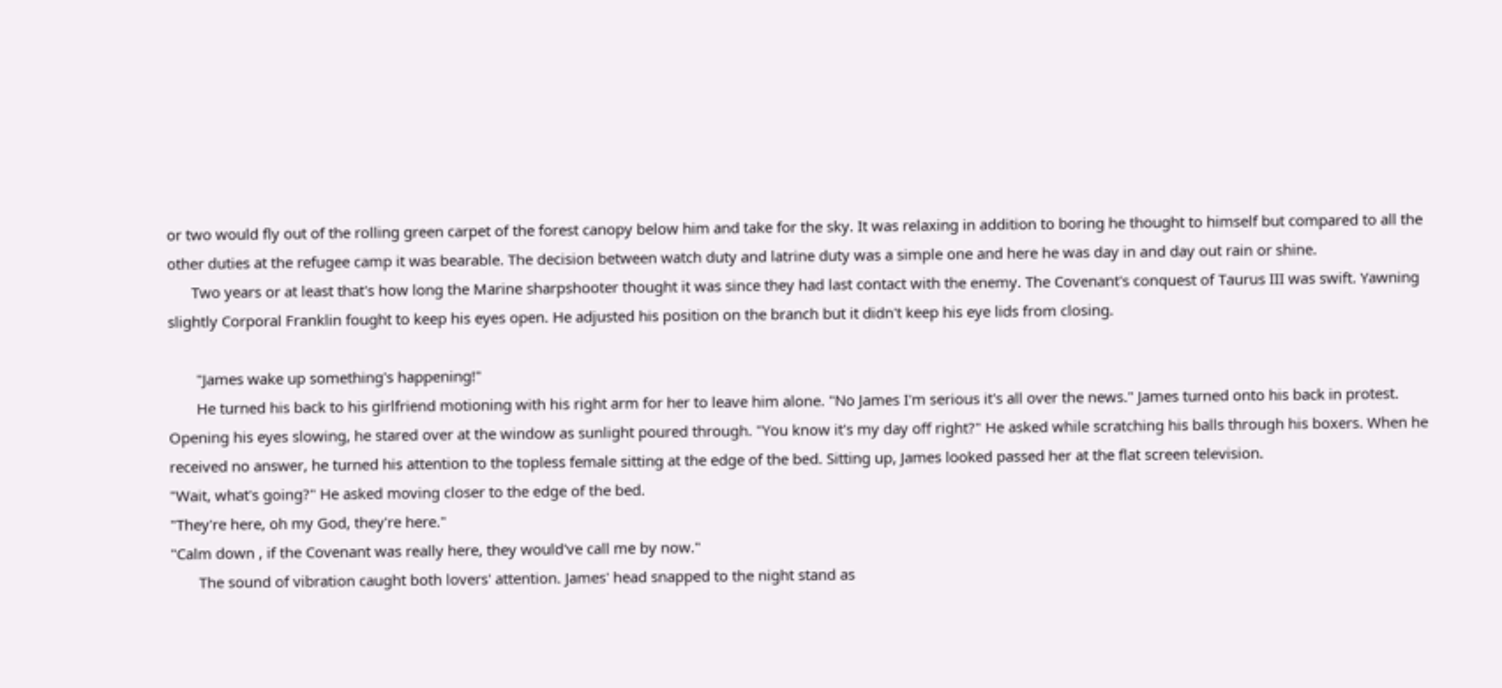or two would fly out of the rolling green carpet of the forest canopy below him and take for the sky. It was relaxing in addition to boring he thought to himself but compared to all the other duties at the refugee camp it was bearable. The decision between watch duty and latrine duty was a simple one and here he was day in and day out rain or shine.
      Two years or at least that's how long the Marine sharpshooter thought it was since they had last contact with the enemy. The Covenant's conquest of Taurus III was swift. Yawning slightly Corporal Franklin fought to keep his eyes open. He adjusted his position on the branch but it didn't keep his eye lids from closing.

       "James wake up something's happening!"
       He turned his back to his girlfriend motioning with his right arm for her to leave him alone. "No James I'm serious it's all over the news." James turned onto his back in protest. Opening his eyes slowing, he stared over at the window as sunlight poured through. "You know it's my day off right?" He asked while scratching his balls through his boxers. When he received no answer, he turned his attention to the topless female sitting at the edge of the bed. Sitting up, James looked passed her at the flat screen television.
"Wait, what's going?" He asked moving closer to the edge of the bed.
"They're here, oh my God, they're here."
"Calm down , if the Covenant was really here, they would've call me by now."
       The sound of vibration caught both lovers' attention. James' head snapped to the night stand as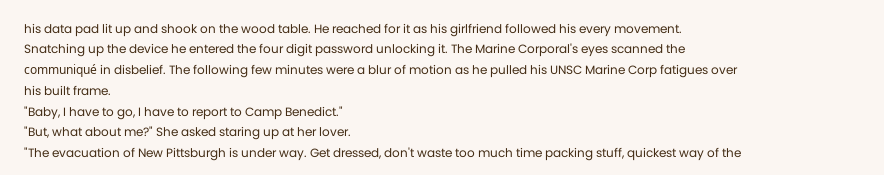his data pad lit up and shook on the wood table. He reached for it as his girlfriend followed his every movement. Snatching up the device he entered the four digit password unlocking it. The Marine Corporal's eyes scanned the communiqué in disbelief. The following few minutes were a blur of motion as he pulled his UNSC Marine Corp fatigues over his built frame.
"Baby, I have to go, I have to report to Camp Benedict."
"But, what about me?" She asked staring up at her lover.
"The evacuation of New Pittsburgh is under way. Get dressed, don't waste too much time packing stuff, quickest way of the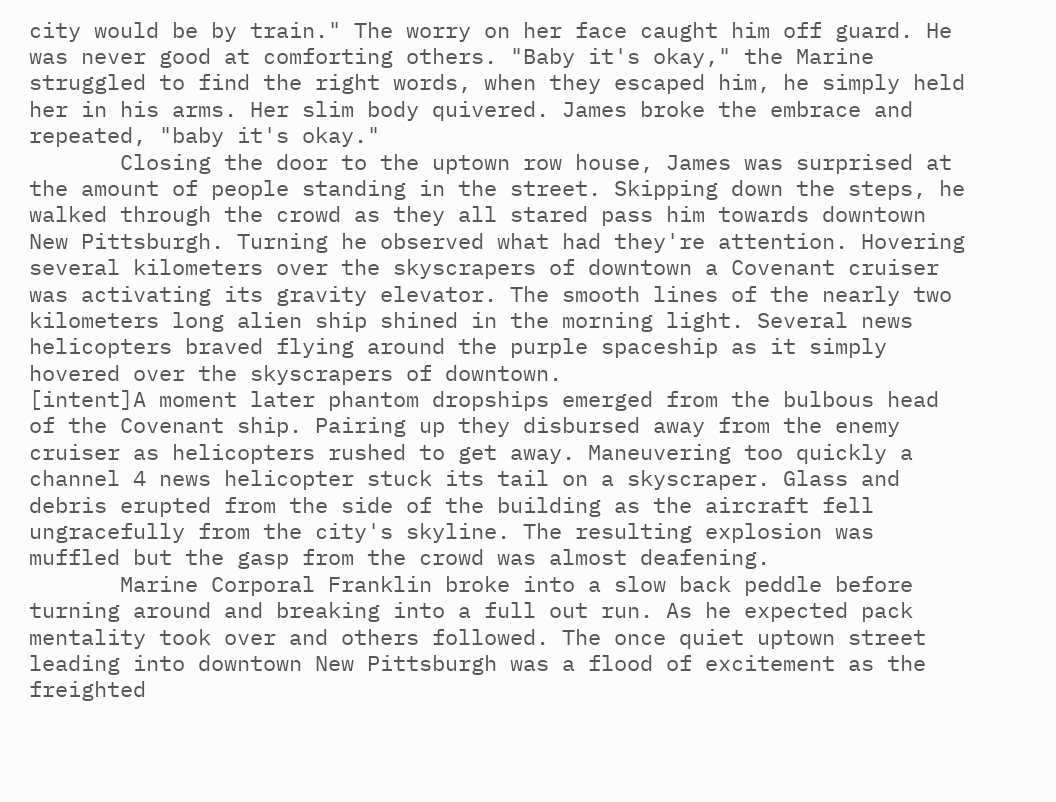city would be by train." The worry on her face caught him off guard. He was never good at comforting others. "Baby it's okay," the Marine struggled to find the right words, when they escaped him, he simply held her in his arms. Her slim body quivered. James broke the embrace and repeated, "baby it's okay."
       Closing the door to the uptown row house, James was surprised at the amount of people standing in the street. Skipping down the steps, he walked through the crowd as they all stared pass him towards downtown New Pittsburgh. Turning he observed what had they're attention. Hovering several kilometers over the skyscrapers of downtown a Covenant cruiser was activating its gravity elevator. The smooth lines of the nearly two kilometers long alien ship shined in the morning light. Several news helicopters braved flying around the purple spaceship as it simply hovered over the skyscrapers of downtown.
[intent]A moment later phantom dropships emerged from the bulbous head of the Covenant ship. Pairing up they disbursed away from the enemy cruiser as helicopters rushed to get away. Maneuvering too quickly a channel 4 news helicopter stuck its tail on a skyscraper. Glass and debris erupted from the side of the building as the aircraft fell ungracefully from the city's skyline. The resulting explosion was muffled but the gasp from the crowd was almost deafening.
       Marine Corporal Franklin broke into a slow back peddle before turning around and breaking into a full out run. As he expected pack mentality took over and others followed. The once quiet uptown street leading into downtown New Pittsburgh was a flood of excitement as the freighted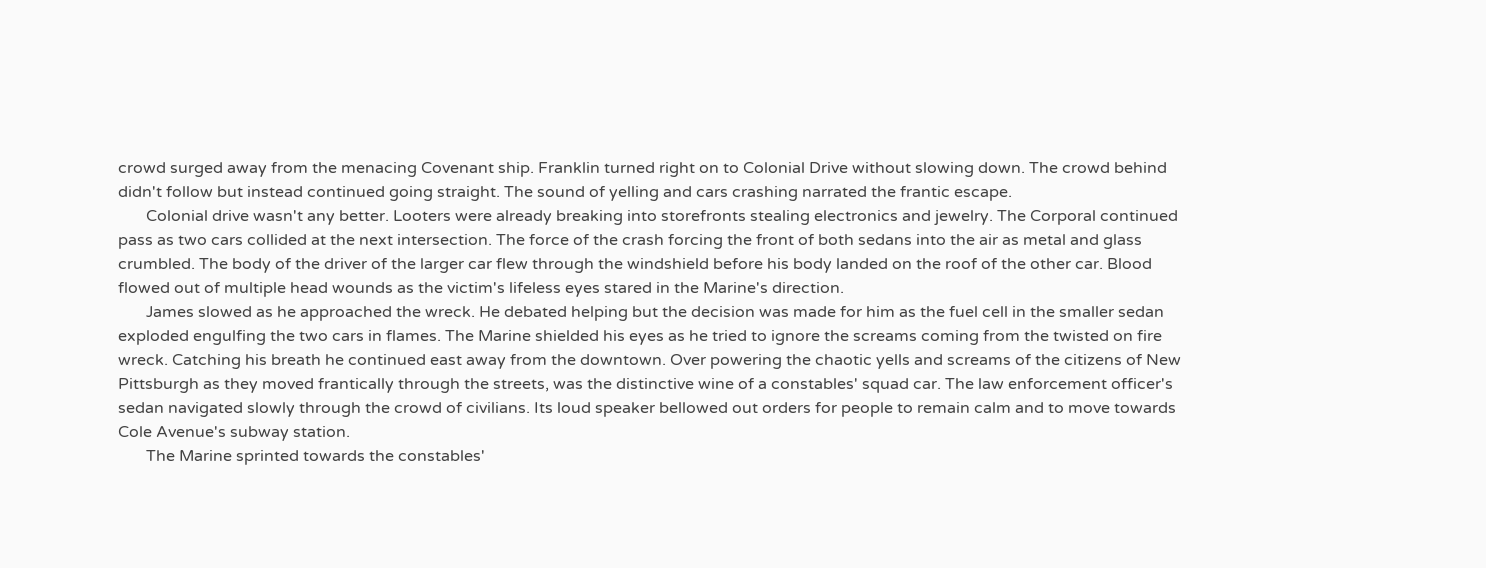crowd surged away from the menacing Covenant ship. Franklin turned right on to Colonial Drive without slowing down. The crowd behind didn't follow but instead continued going straight. The sound of yelling and cars crashing narrated the frantic escape.
       Colonial drive wasn't any better. Looters were already breaking into storefronts stealing electronics and jewelry. The Corporal continued pass as two cars collided at the next intersection. The force of the crash forcing the front of both sedans into the air as metal and glass crumbled. The body of the driver of the larger car flew through the windshield before his body landed on the roof of the other car. Blood flowed out of multiple head wounds as the victim's lifeless eyes stared in the Marine's direction.
       James slowed as he approached the wreck. He debated helping but the decision was made for him as the fuel cell in the smaller sedan exploded engulfing the two cars in flames. The Marine shielded his eyes as he tried to ignore the screams coming from the twisted on fire wreck. Catching his breath he continued east away from the downtown. Over powering the chaotic yells and screams of the citizens of New Pittsburgh as they moved frantically through the streets, was the distinctive wine of a constables' squad car. The law enforcement officer's sedan navigated slowly through the crowd of civilians. Its loud speaker bellowed out orders for people to remain calm and to move towards Cole Avenue's subway station.
       The Marine sprinted towards the constables'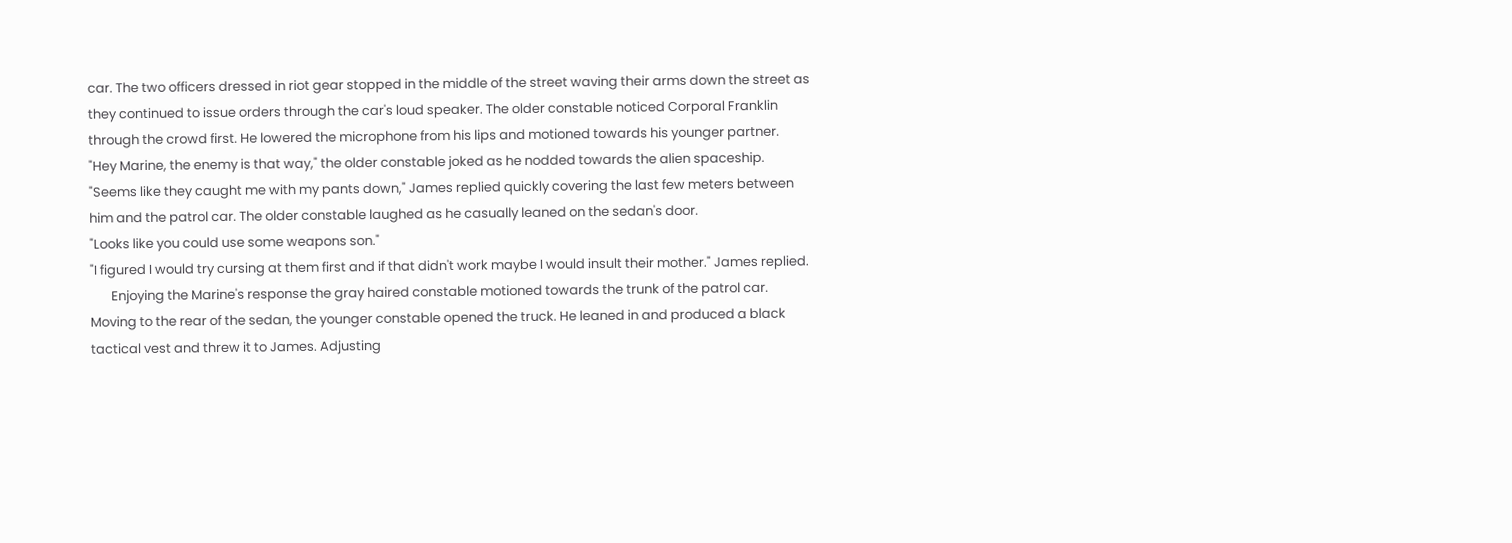car. The two officers dressed in riot gear stopped in the middle of the street waving their arms down the street as they continued to issue orders through the car's loud speaker. The older constable noticed Corporal Franklin through the crowd first. He lowered the microphone from his lips and motioned towards his younger partner.
"Hey Marine, the enemy is that way," the older constable joked as he nodded towards the alien spaceship.
"Seems like they caught me with my pants down," James replied quickly covering the last few meters between him and the patrol car. The older constable laughed as he casually leaned on the sedan's door.
"Looks like you could use some weapons son."
"I figured I would try cursing at them first and if that didn't work maybe I would insult their mother." James replied.
       Enjoying the Marine's response the gray haired constable motioned towards the trunk of the patrol car. Moving to the rear of the sedan, the younger constable opened the truck. He leaned in and produced a black tactical vest and threw it to James. Adjusting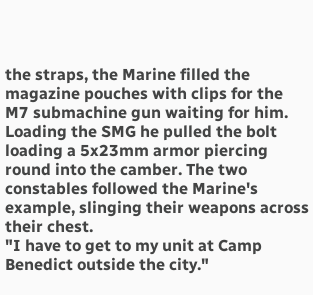the straps, the Marine filled the magazine pouches with clips for the M7 submachine gun waiting for him. Loading the SMG he pulled the bolt loading a 5x23mm armor piercing round into the camber. The two constables followed the Marine's example, slinging their weapons across their chest.
"I have to get to my unit at Camp Benedict outside the city."